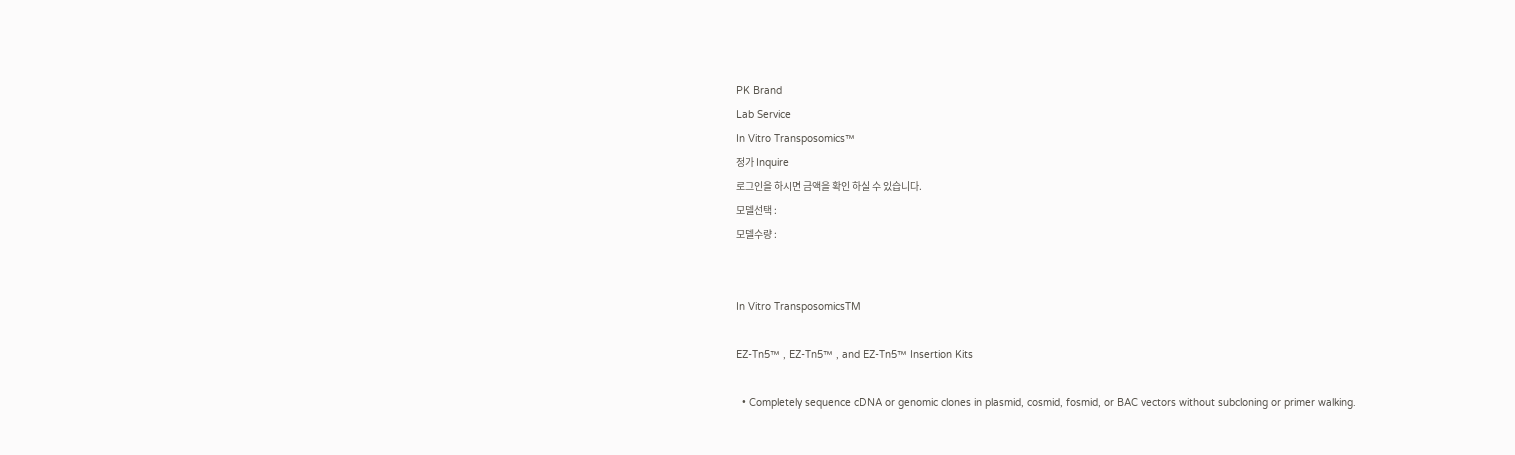PK Brand
Lab Service
In Vitro Transposomics™
정가 Inquire
로그인을 하시면 금액을 확인 하실 수 있습니다.
모델선택 :
모델수량 :


In Vitro TransposomicsTM

EZ-Tn5™ , EZ-Tn5™ , and EZ-Tn5™ Insertion Kits

  • Completely sequence cDNA or genomic clones in plasmid, cosmid, fosmid, or BAC vectors without subcloning or primer walking.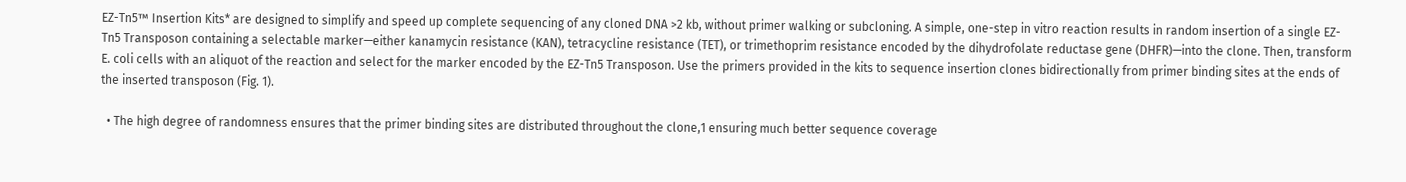EZ-Tn5™ Insertion Kits* are designed to simplify and speed up complete sequencing of any cloned DNA >2 kb, without primer walking or subcloning. A simple, one-step in vitro reaction results in random insertion of a single EZ-Tn5 Transposon containing a selectable marker—either kanamycin resistance (KAN), tetracycline resistance (TET), or trimethoprim resistance encoded by the dihydrofolate reductase gene (DHFR)—into the clone. Then, transform E. coli cells with an aliquot of the reaction and select for the marker encoded by the EZ-Tn5 Transposon. Use the primers provided in the kits to sequence insertion clones bidirectionally from primer binding sites at the ends of the inserted transposon (Fig. 1).

  • The high degree of randomness ensures that the primer binding sites are distributed throughout the clone,1 ensuring much better sequence coverage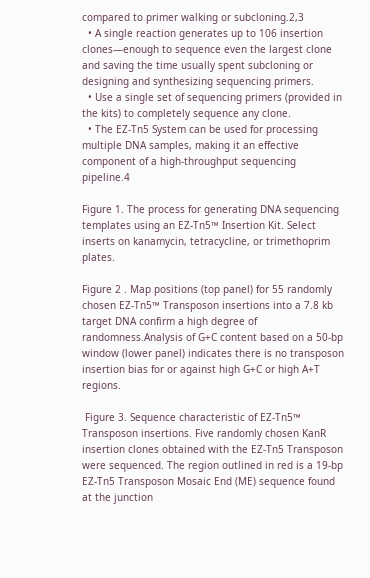compared to primer walking or subcloning.2,3
  • A single reaction generates up to 106 insertion clones—enough to sequence even the largest clone and saving the time usually spent subcloning or designing and synthesizing sequencing primers.
  • Use a single set of sequencing primers (provided in the kits) to completely sequence any clone.
  • The EZ-Tn5 System can be used for processing multiple DNA samples, making it an effective component of a high-throughput sequencing pipeline.4

Figure 1. The process for generating DNA sequencing templates using an EZ-Tn5™ Insertion Kit. Select inserts on kanamycin, tetracycline, or trimethoprim plates.

Figure 2 . Map positions (top panel) for 55 randomly chosen EZ-Tn5™ Transposon insertions into a 7.8 kb target DNA confirm a high degree of randomness.Analysis of G+C content based on a 50-bp window (lower panel) indicates there is no transposon insertion bias for or against high G+C or high A+T regions.

 Figure 3. Sequence characteristic of EZ-Tn5™ Transposon insertions. Five randomly chosen KanR insertion clones obtained with the EZ-Tn5 Transposon were sequenced. The region outlined in red is a 19-bp EZ-Tn5 Transposon Mosaic End (ME) sequence found at the junction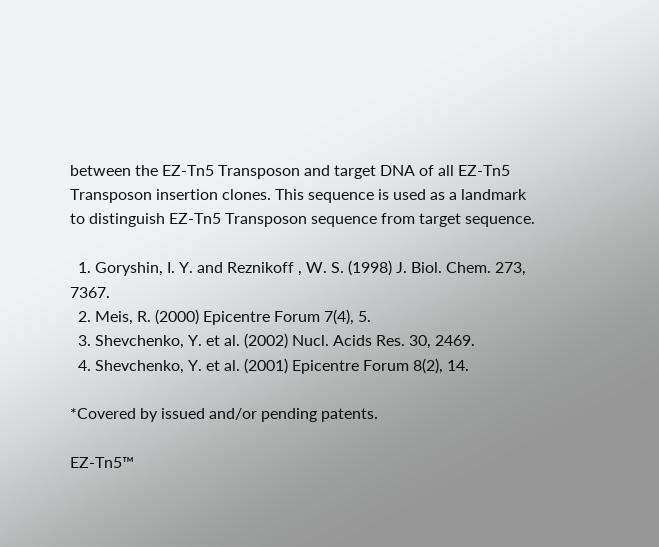between the EZ-Tn5 Transposon and target DNA of all EZ-Tn5 Transposon insertion clones. This sequence is used as a landmark to distinguish EZ-Tn5 Transposon sequence from target sequence.

  1. Goryshin, I. Y. and Reznikoff , W. S. (1998) J. Biol. Chem. 273, 7367.
  2. Meis, R. (2000) Epicentre Forum 7(4), 5.
  3. Shevchenko, Y. et al. (2002) Nucl. Acids Res. 30, 2469.
  4. Shevchenko, Y. et al. (2001) Epicentre Forum 8(2), 14.

*Covered by issued and/or pending patents.

EZ-Tn5™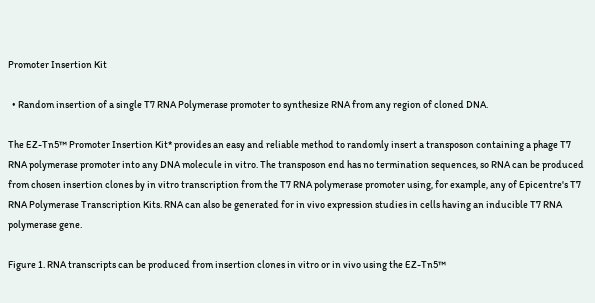Promoter Insertion Kit

  • Random insertion of a single T7 RNA Polymerase promoter to synthesize RNA from any region of cloned DNA.

The EZ-Tn5™ Promoter Insertion Kit* provides an easy and reliable method to randomly insert a transposon containing a phage T7 RNA polymerase promoter into any DNA molecule in vitro. The transposon end has no termination sequences, so RNA can be produced from chosen insertion clones by in vitro transcription from the T7 RNA polymerase promoter using, for example, any of Epicentre's T7 RNA Polymerase Transcription Kits. RNA can also be generated for in vivo expression studies in cells having an inducible T7 RNA polymerase gene.

Figure 1. RNA transcripts can be produced from insertion clones in vitro or in vivo using the EZ-Tn5™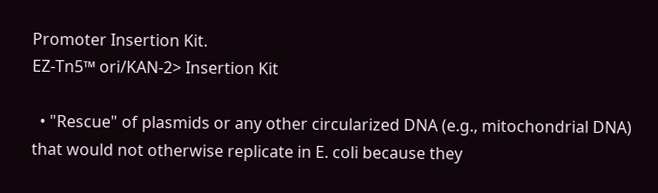Promoter Insertion Kit.
EZ-Tn5™ ori/KAN-2> Insertion Kit

  • "Rescue" of plasmids or any other circularized DNA (e.g., mitochondrial DNA) that would not otherwise replicate in E. coli because they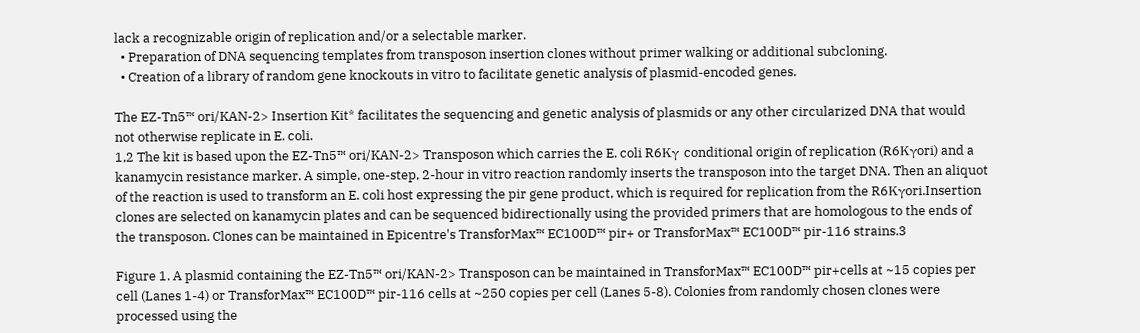lack a recognizable origin of replication and/or a selectable marker.
  • Preparation of DNA sequencing templates from transposon insertion clones without primer walking or additional subcloning.
  • Creation of a library of random gene knockouts in vitro to facilitate genetic analysis of plasmid-encoded genes.

The EZ-Tn5™ ori/KAN-2> Insertion Kit* facilitates the sequencing and genetic analysis of plasmids or any other circularized DNA that would not otherwise replicate in E. coli.
1,2 The kit is based upon the EZ-Tn5™ ori/KAN-2> Transposon which carries the E. coli R6Kγ conditional origin of replication (R6Kγori) and a kanamycin resistance marker. A simple, one-step, 2-hour in vitro reaction randomly inserts the transposon into the target DNA. Then an aliquot of the reaction is used to transform an E. coli host expressing the pir gene product, which is required for replication from the R6Kγori.Insertion clones are selected on kanamycin plates and can be sequenced bidirectionally using the provided primers that are homologous to the ends of the transposon. Clones can be maintained in Epicentre's TransforMax™ EC100D™ pir+ or TransforMax™ EC100D™ pir-116 strains.3

Figure 1. A plasmid containing the EZ-Tn5™ ori/KAN-2> Transposon can be maintained in TransforMax™ EC100D™ pir+cells at ~15 copies per cell (Lanes 1-4) or TransforMax™ EC100D™ pir-116 cells at ~250 copies per cell (Lanes 5-8). Colonies from randomly chosen clones were processed using the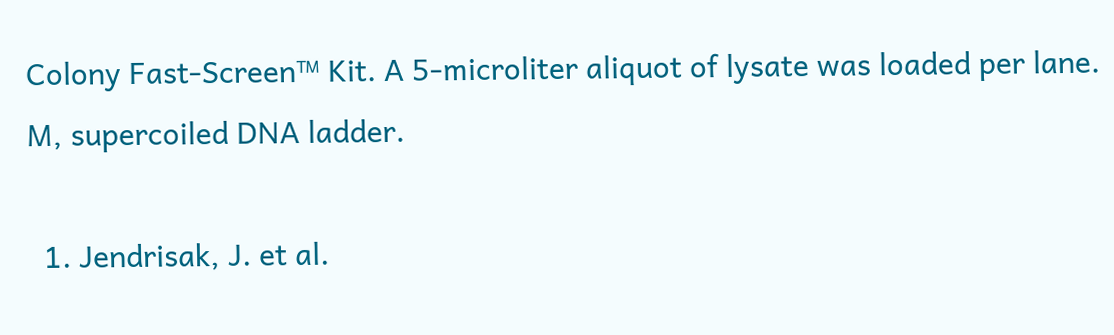Colony Fast-Screen™ Kit. A 5-microliter aliquot of lysate was loaded per lane. M, supercoiled DNA ladder.

  1. Jendrisak, J. et al.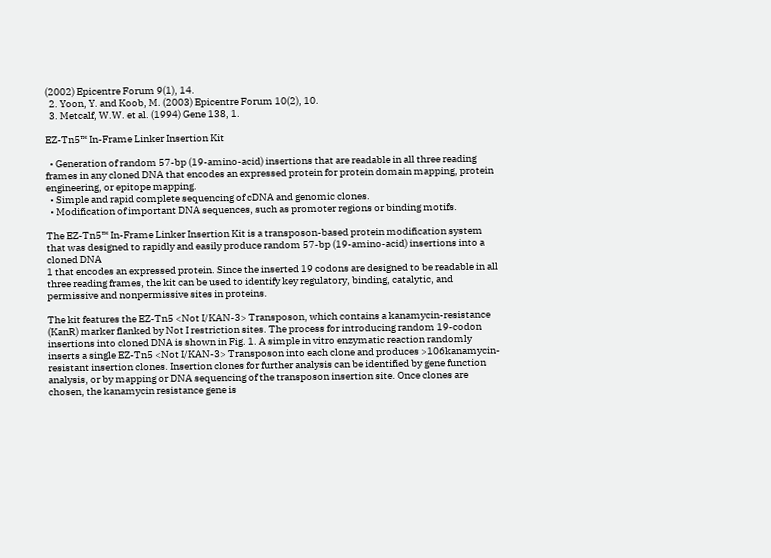(2002) Epicentre Forum 9(1), 14.
  2. Yoon, Y. and Koob, M. (2003) Epicentre Forum 10(2), 10.
  3. Metcalf, W.W. et al. (1994) Gene 138, 1.

EZ-Tn5™ In-Frame Linker Insertion Kit

  • Generation of random 57-bp (19-amino-acid) insertions that are readable in all three reading frames in any cloned DNA that encodes an expressed protein for protein domain mapping, protein engineering, or epitope mapping.
  • Simple and rapid complete sequencing of cDNA and genomic clones.
  • Modification of important DNA sequences, such as promoter regions or binding motifs.

The EZ-Tn5™ In-Frame Linker Insertion Kit is a transposon-based protein modification system that was designed to rapidly and easily produce random 57-bp (19-amino-acid) insertions into a cloned DNA
1 that encodes an expressed protein. Since the inserted 19 codons are designed to be readable in all three reading frames, the kit can be used to identify key regulatory, binding, catalytic, and permissive and nonpermissive sites in proteins.

The kit features the EZ-Tn5 <Not I/KAN-3> Transposon, which contains a kanamycin-resistance (KanR) marker flanked by Not I restriction sites. The process for introducing random 19-codon insertions into cloned DNA is shown in Fig. 1. A simple in vitro enzymatic reaction randomly inserts a single EZ-Tn5 <Not I/KAN-3> Transposon into each clone and produces >106kanamycin-resistant insertion clones. Insertion clones for further analysis can be identified by gene function analysis, or by mapping or DNA sequencing of the transposon insertion site. Once clones are chosen, the kanamycin resistance gene is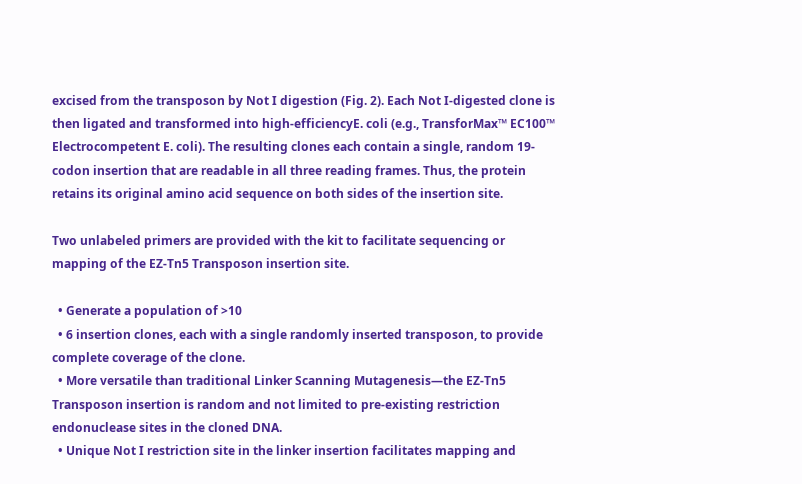excised from the transposon by Not I digestion (Fig. 2). Each Not I-digested clone is then ligated and transformed into high-efficiencyE. coli (e.g., TransforMax™ EC100™ Electrocompetent E. coli). The resulting clones each contain a single, random 19-codon insertion that are readable in all three reading frames. Thus, the protein retains its original amino acid sequence on both sides of the insertion site.

Two unlabeled primers are provided with the kit to facilitate sequencing or mapping of the EZ-Tn5 Transposon insertion site.

  • Generate a population of >10
  • 6 insertion clones, each with a single randomly inserted transposon, to provide complete coverage of the clone.
  • More versatile than traditional Linker Scanning Mutagenesis—the EZ-Tn5 Transposon insertion is random and not limited to pre-existing restriction endonuclease sites in the cloned DNA.
  • Unique Not I restriction site in the linker insertion facilitates mapping and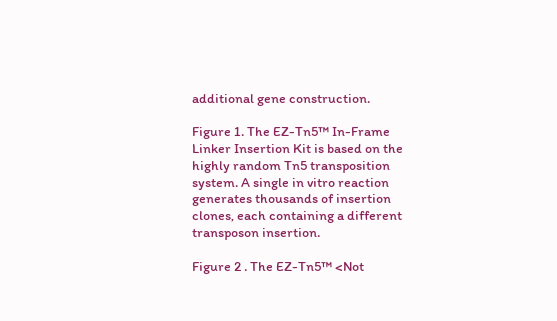additional gene construction.

Figure 1. The EZ-Tn5™ In-Frame Linker Insertion Kit is based on the highly random Tn5 transposition system. A single in vitro reaction generates thousands of insertion clones, each containing a different transposon insertion.

Figure 2 . The EZ-Tn5™ <Not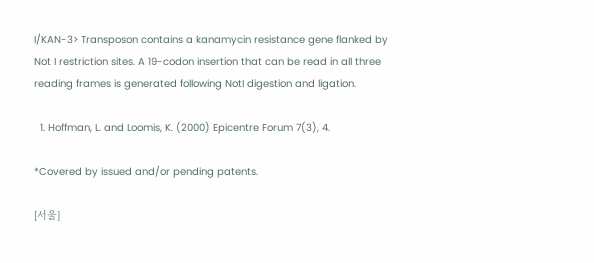I/KAN-3> Transposon contains a kanamycin resistance gene flanked by Not I restriction sites. A 19-codon insertion that can be read in all three reading frames is generated following NotI digestion and ligation.

  1. Hoffman, L. and Loomis, K. (2000) Epicentre Forum 7(3), 4.

*Covered by issued and/or pending patents.

[서울]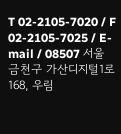T 02-2105-7020 / F 02-2105-7025 / E-mail / 08507 서울 금천구 가산디지털1로 168, 우림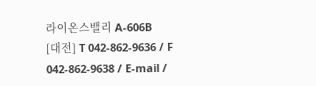라이온스밸리 A-606B
[대전] T 042-862-9636 / F 042-862-9638 / E-mail /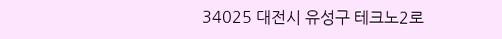34025 대전시 유성구 테크노2로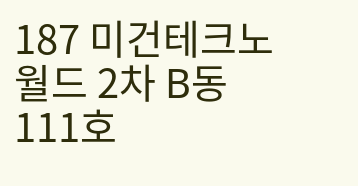187 미건테크노월드 2차 B동 111호